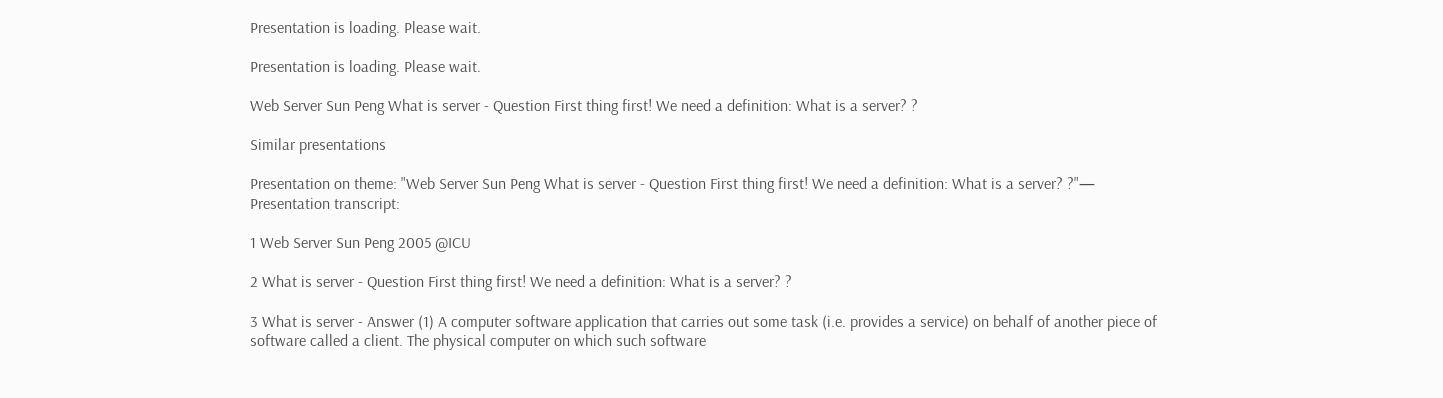Presentation is loading. Please wait.

Presentation is loading. Please wait.

Web Server Sun Peng What is server - Question First thing first! We need a definition: What is a server? ?

Similar presentations

Presentation on theme: "Web Server Sun Peng What is server - Question First thing first! We need a definition: What is a server? ?"— Presentation transcript:

1 Web Server Sun Peng 2005 @ICU

2 What is server - Question First thing first! We need a definition: What is a server? ?

3 What is server - Answer (1) A computer software application that carries out some task (i.e. provides a service) on behalf of another piece of software called a client. The physical computer on which such software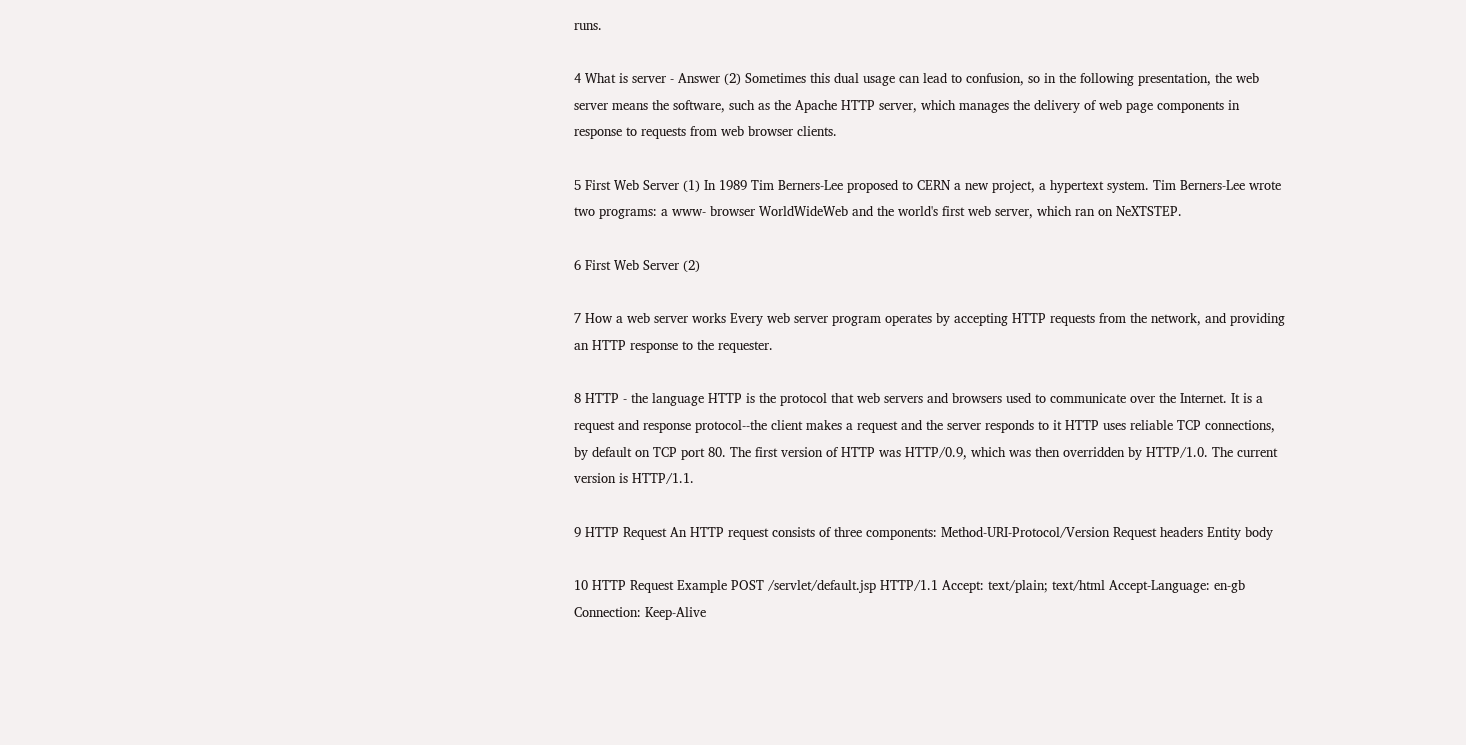runs.

4 What is server - Answer (2) Sometimes this dual usage can lead to confusion, so in the following presentation, the web server means the software, such as the Apache HTTP server, which manages the delivery of web page components in response to requests from web browser clients.

5 First Web Server (1) In 1989 Tim Berners-Lee proposed to CERN a new project, a hypertext system. Tim Berners-Lee wrote two programs: a www- browser WorldWideWeb and the world's first web server, which ran on NeXTSTEP.

6 First Web Server (2)

7 How a web server works Every web server program operates by accepting HTTP requests from the network, and providing an HTTP response to the requester.

8 HTTP - the language HTTP is the protocol that web servers and browsers used to communicate over the Internet. It is a request and response protocol--the client makes a request and the server responds to it HTTP uses reliable TCP connections, by default on TCP port 80. The first version of HTTP was HTTP/0.9, which was then overridden by HTTP/1.0. The current version is HTTP/1.1.

9 HTTP Request An HTTP request consists of three components: Method-URI-Protocol/Version Request headers Entity body

10 HTTP Request Example POST /servlet/default.jsp HTTP/1.1 Accept: text/plain; text/html Accept-Language: en-gb Connection: Keep-Alive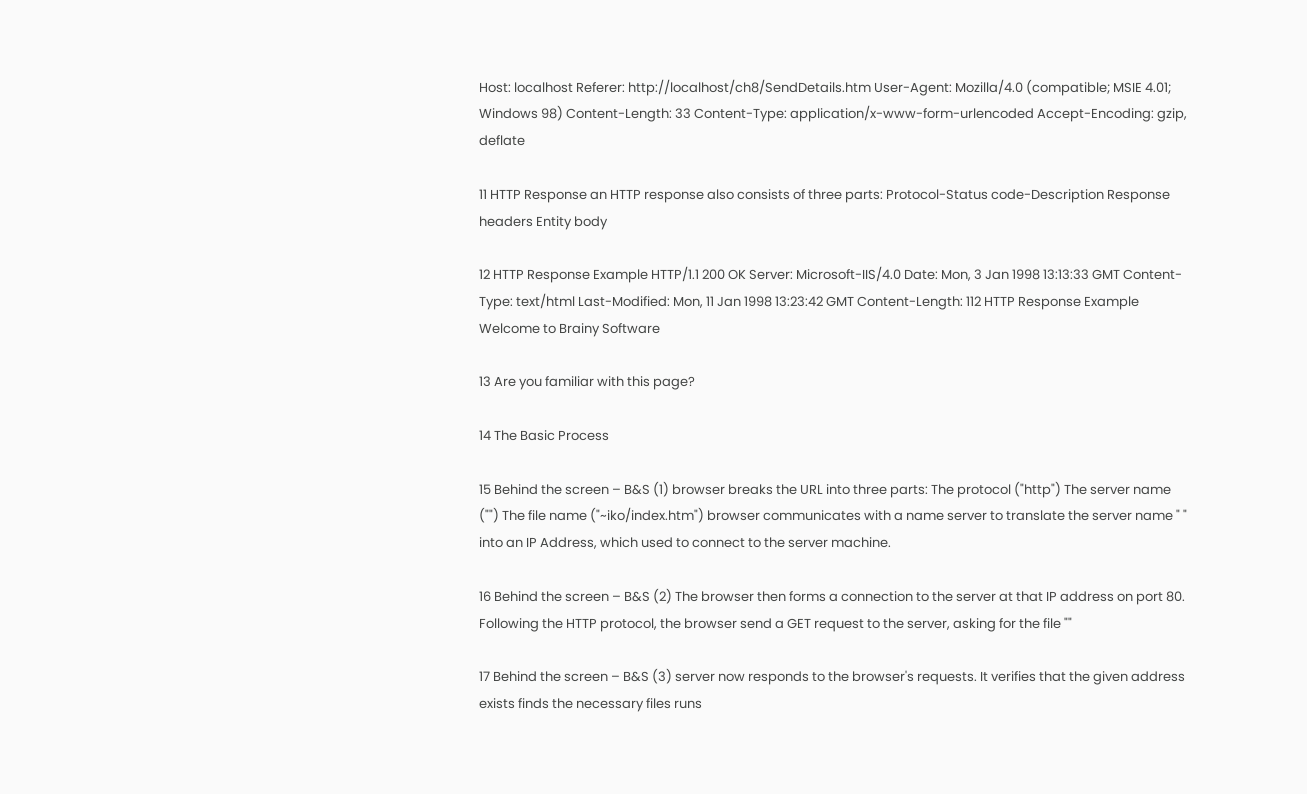Host: localhost Referer: http://localhost/ch8/SendDetails.htm User-Agent: Mozilla/4.0 (compatible; MSIE 4.01; Windows 98) Content-Length: 33 Content-Type: application/x-www-form-urlencoded Accept-Encoding: gzip, deflate

11 HTTP Response an HTTP response also consists of three parts: Protocol-Status code-Description Response headers Entity body

12 HTTP Response Example HTTP/1.1 200 OK Server: Microsoft-IIS/4.0 Date: Mon, 3 Jan 1998 13:13:33 GMT Content-Type: text/html Last-Modified: Mon, 11 Jan 1998 13:23:42 GMT Content-Length: 112 HTTP Response Example Welcome to Brainy Software

13 Are you familiar with this page?

14 The Basic Process

15 Behind the screen – B&S (1) browser breaks the URL into three parts: The protocol ("http") The server name ("") The file name ("~iko/index.htm") browser communicates with a name server to translate the server name " " into an IP Address, which used to connect to the server machine.

16 Behind the screen – B&S (2) The browser then forms a connection to the server at that IP address on port 80. Following the HTTP protocol, the browser send a GET request to the server, asking for the file ""

17 Behind the screen – B&S (3) server now responds to the browser's requests. It verifies that the given address exists finds the necessary files runs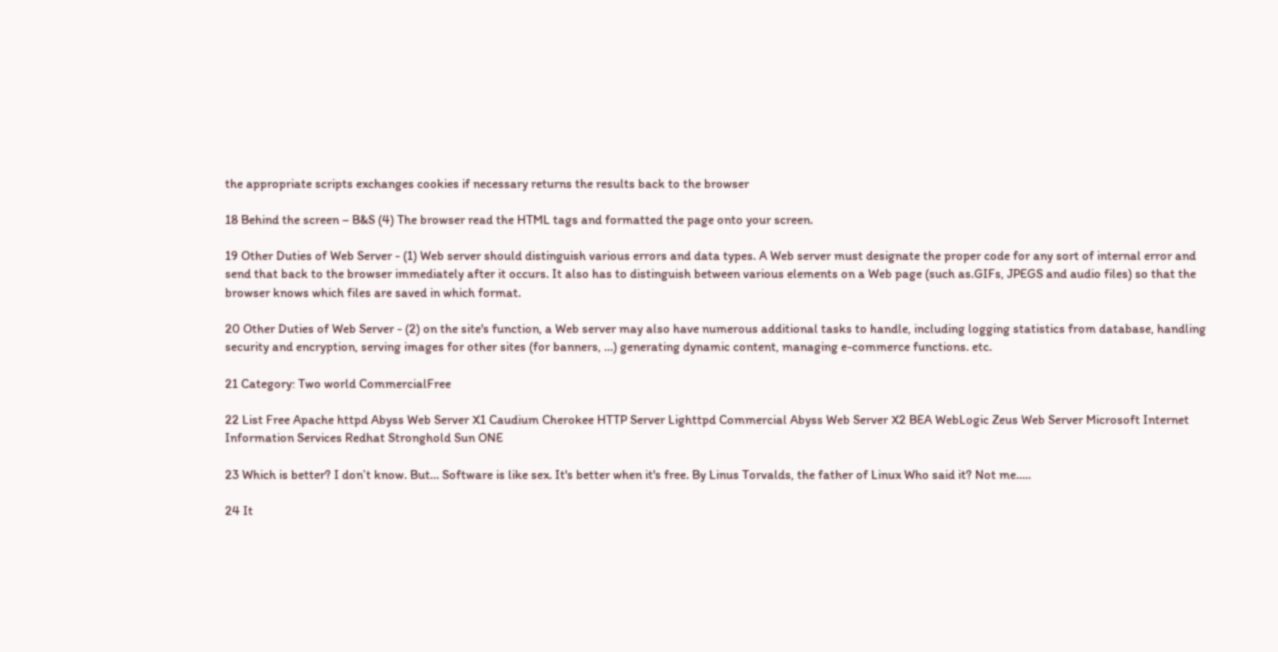the appropriate scripts exchanges cookies if necessary returns the results back to the browser

18 Behind the screen – B&S (4) The browser read the HTML tags and formatted the page onto your screen.

19 Other Duties of Web Server - (1) Web server should distinguish various errors and data types. A Web server must designate the proper code for any sort of internal error and send that back to the browser immediately after it occurs. It also has to distinguish between various elements on a Web page (such as.GIFs, JPEGS and audio files) so that the browser knows which files are saved in which format.

20 Other Duties of Web Server - (2) on the site's function, a Web server may also have numerous additional tasks to handle, including logging statistics from database, handling security and encryption, serving images for other sites (for banners, …) generating dynamic content, managing e-commerce functions. etc.

21 Category: Two world CommercialFree

22 List Free Apache httpd Abyss Web Server X1 Caudium Cherokee HTTP Server Lighttpd Commercial Abyss Web Server X2 BEA WebLogic Zeus Web Server Microsoft Internet Information Services Redhat Stronghold Sun ONE

23 Which is better? I don’t know. But… Software is like sex. It's better when it's free. By Linus Torvalds, the father of Linux Who said it? Not me…..

24 It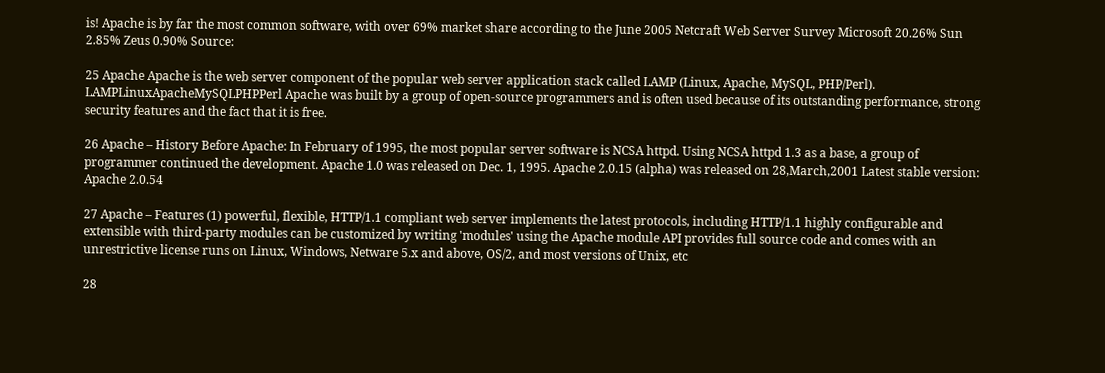is! Apache is by far the most common software, with over 69% market share according to the June 2005 Netcraft Web Server Survey Microsoft 20.26% Sun 2.85% Zeus 0.90% Source:

25 Apache Apache is the web server component of the popular web server application stack called LAMP (Linux, Apache, MySQL, PHP/Perl). LAMPLinuxApacheMySQLPHPPerl Apache was built by a group of open-source programmers and is often used because of its outstanding performance, strong security features and the fact that it is free.

26 Apache – History Before Apache: In February of 1995, the most popular server software is NCSA httpd. Using NCSA httpd 1.3 as a base, a group of programmer continued the development. Apache 1.0 was released on Dec. 1, 1995. Apache 2.0.15 (alpha) was released on 28,March,2001 Latest stable version: Apache 2.0.54

27 Apache – Features (1) powerful, flexible, HTTP/1.1 compliant web server implements the latest protocols, including HTTP/1.1 highly configurable and extensible with third-party modules can be customized by writing 'modules' using the Apache module API provides full source code and comes with an unrestrictive license runs on Linux, Windows, Netware 5.x and above, OS/2, and most versions of Unix, etc

28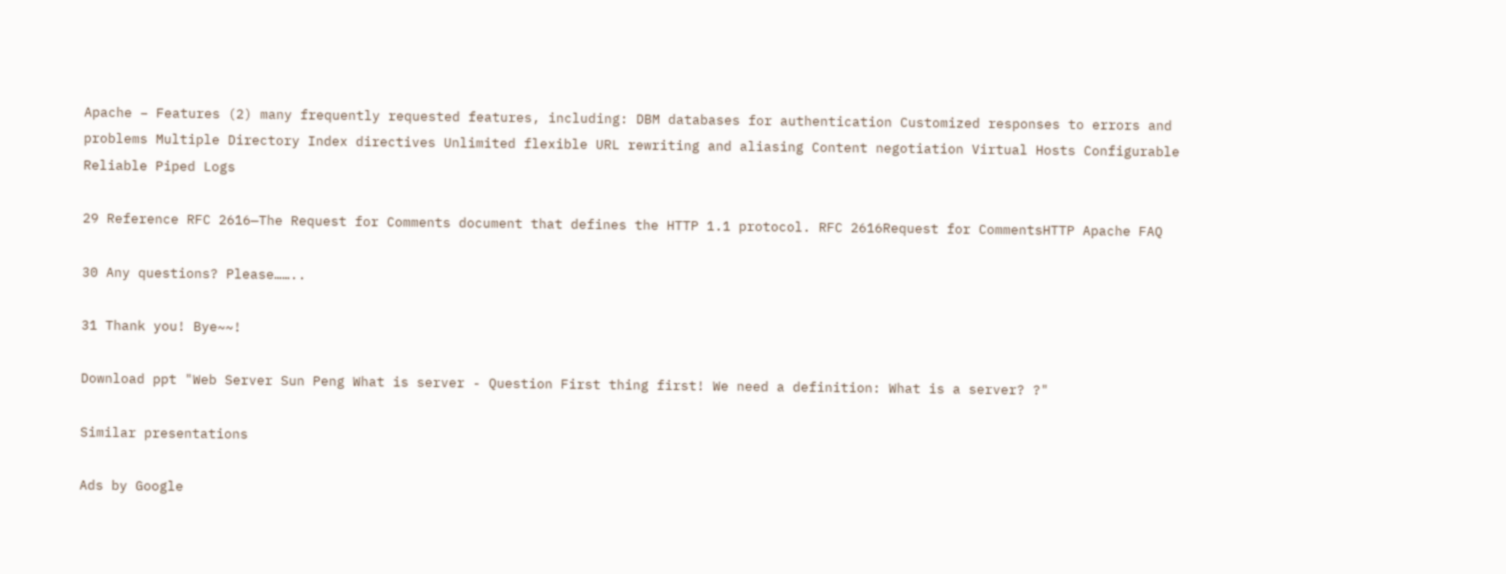Apache – Features (2) many frequently requested features, including: DBM databases for authentication Customized responses to errors and problems Multiple Directory Index directives Unlimited flexible URL rewriting and aliasing Content negotiation Virtual Hosts Configurable Reliable Piped Logs

29 Reference RFC 2616—The Request for Comments document that defines the HTTP 1.1 protocol. RFC 2616Request for CommentsHTTP Apache FAQ

30 Any questions? Please……..

31 Thank you! Bye~~!

Download ppt "Web Server Sun Peng What is server - Question First thing first! We need a definition: What is a server? ?"

Similar presentations

Ads by Google